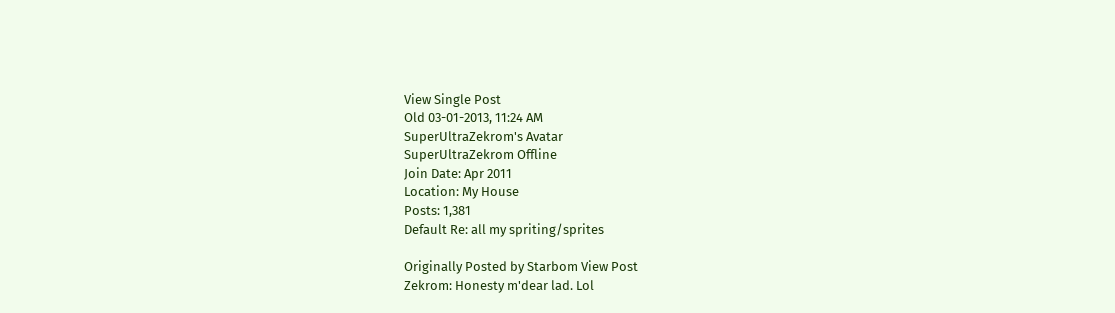View Single Post
Old 03-01-2013, 11:24 AM
SuperUltraZekrom's Avatar
SuperUltraZekrom Offline
Join Date: Apr 2011
Location: My House
Posts: 1,381
Default Re: all my spriting/sprites

Originally Posted by Starbom View Post
Zekrom: Honesty m'dear lad. Lol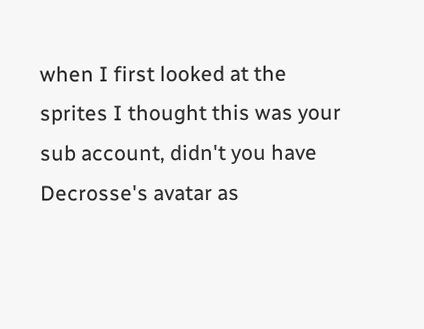when I first looked at the sprites I thought this was your sub account, didn't you have Decrosse's avatar as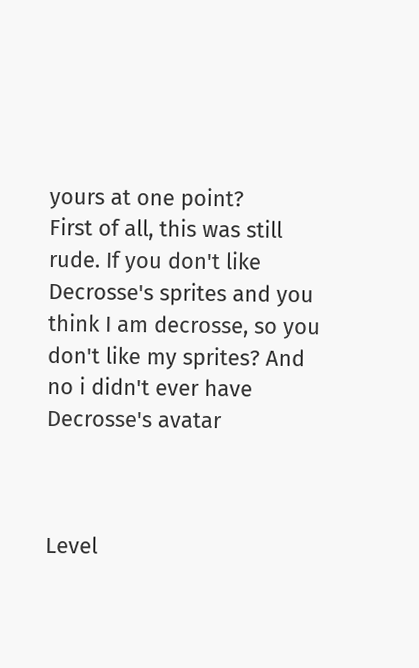yours at one point?
First of all, this was still rude. If you don't like Decrosse's sprites and you think I am decrosse, so you don't like my sprites? And no i didn't ever have Decrosse's avatar



Level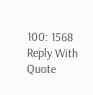100: 1568
Reply With Quote